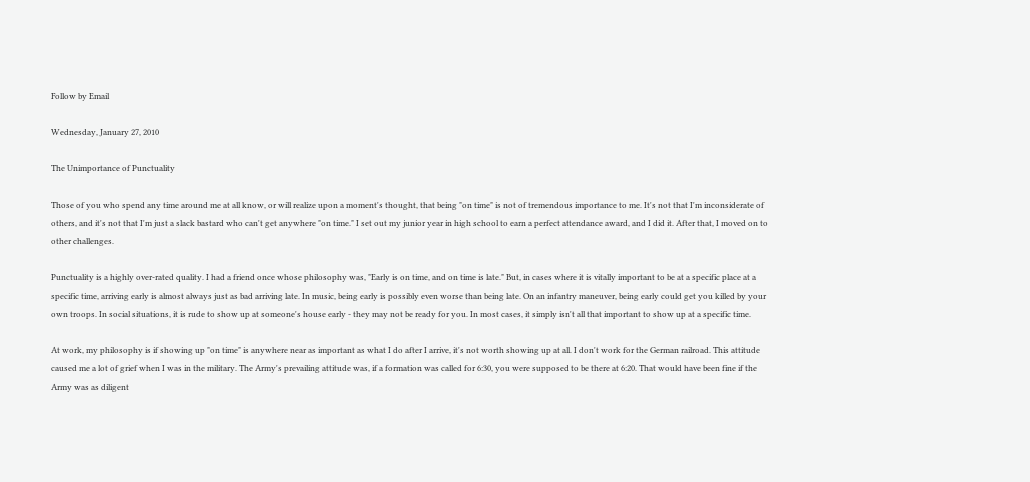Follow by Email

Wednesday, January 27, 2010

The Unimportance of Punctuality

Those of you who spend any time around me at all know, or will realize upon a moment's thought, that being "on time" is not of tremendous importance to me. It's not that I'm inconsiderate of others, and it's not that I'm just a slack bastard who can't get anywhere "on time." I set out my junior year in high school to earn a perfect attendance award, and I did it. After that, I moved on to other challenges.

Punctuality is a highly over-rated quality. I had a friend once whose philosophy was, "Early is on time, and on time is late." But, in cases where it is vitally important to be at a specific place at a specific time, arriving early is almost always just as bad arriving late. In music, being early is possibly even worse than being late. On an infantry maneuver, being early could get you killed by your own troops. In social situations, it is rude to show up at someone's house early - they may not be ready for you. In most cases, it simply isn't all that important to show up at a specific time.

At work, my philosophy is if showing up "on time" is anywhere near as important as what I do after I arrive, it's not worth showing up at all. I don't work for the German railroad. This attitude caused me a lot of grief when I was in the military. The Army's prevailing attitude was, if a formation was called for 6:30, you were supposed to be there at 6:20. That would have been fine if the Army was as diligent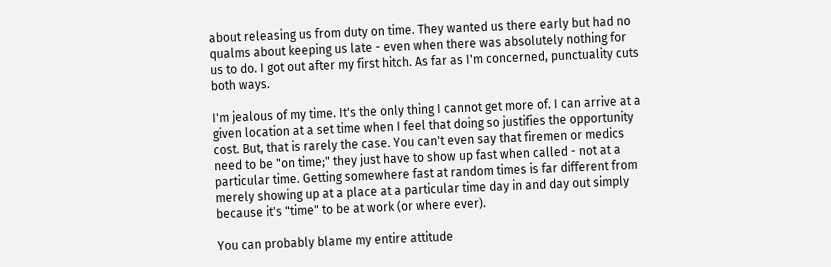about releasing us from duty on time. They wanted us there early but had no qualms about keeping us late - even when there was absolutely nothing for us to do. I got out after my first hitch. As far as I'm concerned, punctuality cuts both ways.

I'm jealous of my time. It's the only thing I cannot get more of. I can arrive at a given location at a set time when I feel that doing so justifies the opportunity cost. But, that is rarely the case. You can't even say that firemen or medics need to be "on time;" they just have to show up fast when called - not at a particular time. Getting somewhere fast at random times is far different from merely showing up at a place at a particular time day in and day out simply because it's "time" to be at work (or where ever).

You can probably blame my entire attitude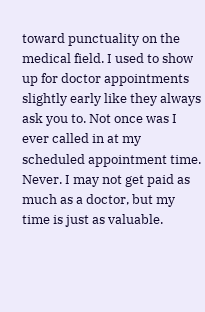toward punctuality on the medical field. I used to show up for doctor appointments slightly early like they always ask you to. Not once was I ever called in at my scheduled appointment time. Never. I may not get paid as much as a doctor, but my time is just as valuable.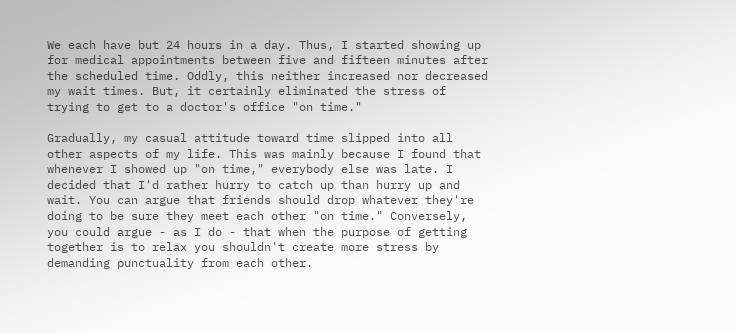We each have but 24 hours in a day. Thus, I started showing up for medical appointments between five and fifteen minutes after the scheduled time. Oddly, this neither increased nor decreased my wait times. But, it certainly eliminated the stress of trying to get to a doctor's office "on time."

Gradually, my casual attitude toward time slipped into all other aspects of my life. This was mainly because I found that whenever I showed up "on time," everybody else was late. I decided that I'd rather hurry to catch up than hurry up and wait. You can argue that friends should drop whatever they're doing to be sure they meet each other "on time." Conversely, you could argue - as I do - that when the purpose of getting together is to relax you shouldn't create more stress by demanding punctuality from each other.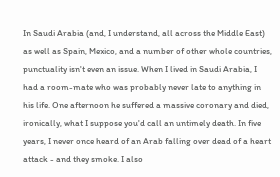In Saudi Arabia (and, I understand, all across the Middle East) as well as Spain, Mexico, and a number of other whole countries, punctuality isn't even an issue. When I lived in Saudi Arabia, I had a room-mate who was probably never late to anything in his life. One afternoon he suffered a massive coronary and died, ironically, what I suppose you'd call an untimely death. In five years, I never once heard of an Arab falling over dead of a heart attack - and they smoke. I also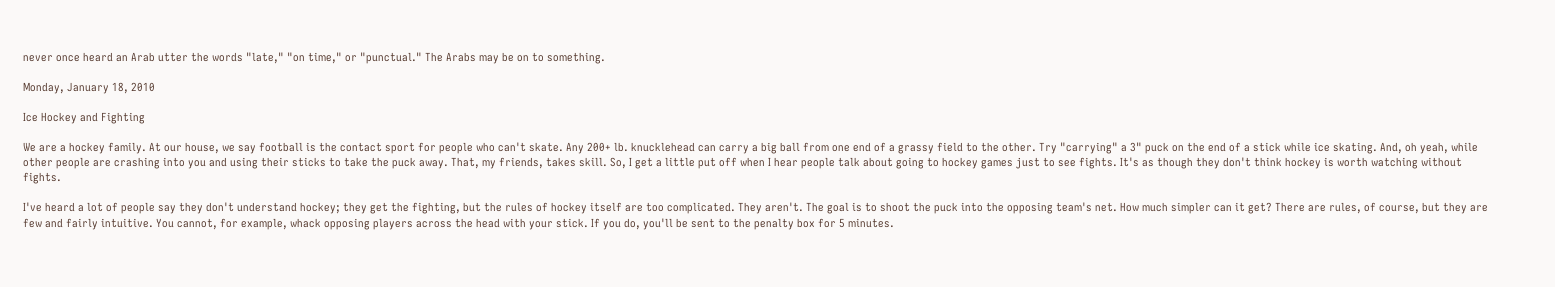never once heard an Arab utter the words "late," "on time," or "punctual." The Arabs may be on to something.

Monday, January 18, 2010

Ice Hockey and Fighting

We are a hockey family. At our house, we say football is the contact sport for people who can't skate. Any 200+ lb. knucklehead can carry a big ball from one end of a grassy field to the other. Try "carrying" a 3" puck on the end of a stick while ice skating. And, oh yeah, while other people are crashing into you and using their sticks to take the puck away. That, my friends, takes skill. So, I get a little put off when I hear people talk about going to hockey games just to see fights. It's as though they don't think hockey is worth watching without fights.

I've heard a lot of people say they don't understand hockey; they get the fighting, but the rules of hockey itself are too complicated. They aren't. The goal is to shoot the puck into the opposing team's net. How much simpler can it get? There are rules, of course, but they are few and fairly intuitive. You cannot, for example, whack opposing players across the head with your stick. If you do, you'll be sent to the penalty box for 5 minutes.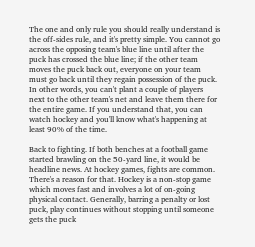The one and only rule you should really understand is the off-sides rule, and it's pretty simple. You cannot go across the opposing team's blue line until after the puck has crossed the blue line; if the other team moves the puck back out, everyone on your team must go back until they regain possession of the puck. In other words, you can't plant a couple of players next to the other team's net and leave them there for the entire game. If you understand that, you can watch hockey and you'll know what's happening at least 90% of the time.

Back to fighting. If both benches at a football game started brawling on the 50-yard line, it would be headline news. At hockey games, fights are common. There's a reason for that. Hockey is a non-stop game which moves fast and involves a lot of on-going physical contact. Generally, barring a penalty or lost puck, play continues without stopping until someone gets the puck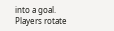into a goal. Players rotate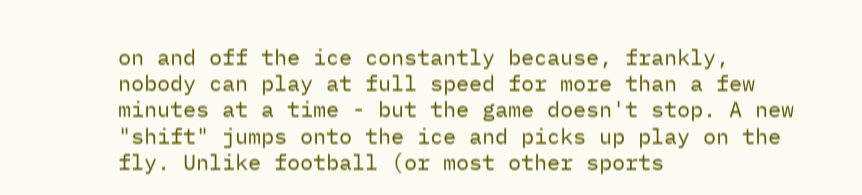on and off the ice constantly because, frankly, nobody can play at full speed for more than a few minutes at a time - but the game doesn't stop. A new "shift" jumps onto the ice and picks up play on the fly. Unlike football (or most other sports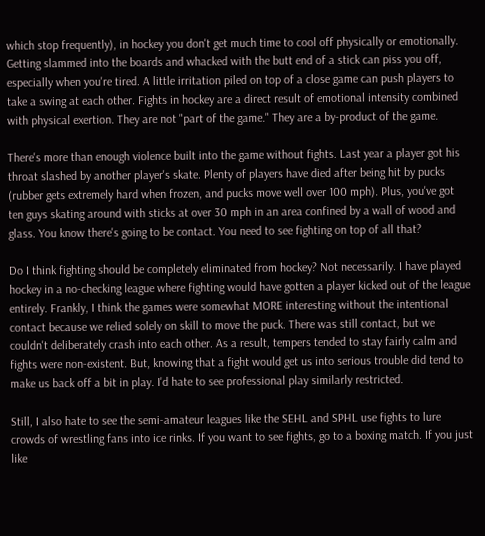which stop frequently), in hockey you don't get much time to cool off physically or emotionally. Getting slammed into the boards and whacked with the butt end of a stick can piss you off, especially when you're tired. A little irritation piled on top of a close game can push players to take a swing at each other. Fights in hockey are a direct result of emotional intensity combined with physical exertion. They are not "part of the game." They are a by-product of the game.

There's more than enough violence built into the game without fights. Last year a player got his throat slashed by another player's skate. Plenty of players have died after being hit by pucks (rubber gets extremely hard when frozen, and pucks move well over 100 mph). Plus, you've got ten guys skating around with sticks at over 30 mph in an area confined by a wall of wood and glass. You know there's going to be contact. You need to see fighting on top of all that?

Do I think fighting should be completely eliminated from hockey? Not necessarily. I have played hockey in a no-checking league where fighting would have gotten a player kicked out of the league entirely. Frankly, I think the games were somewhat MORE interesting without the intentional contact because we relied solely on skill to move the puck. There was still contact, but we couldn't deliberately crash into each other. As a result, tempers tended to stay fairly calm and fights were non-existent. But, knowing that a fight would get us into serious trouble did tend to make us back off a bit in play. I'd hate to see professional play similarly restricted.

Still, I also hate to see the semi-amateur leagues like the SEHL and SPHL use fights to lure crowds of wrestling fans into ice rinks. If you want to see fights, go to a boxing match. If you just like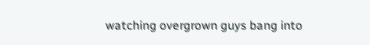watching overgrown guys bang into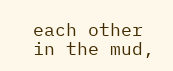each other in the mud,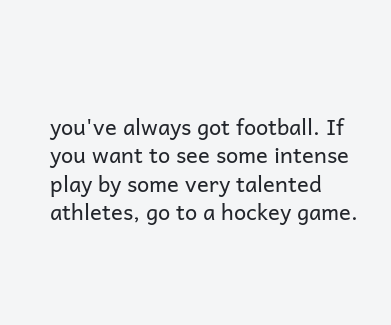you've always got football. If you want to see some intense play by some very talented athletes, go to a hockey game.